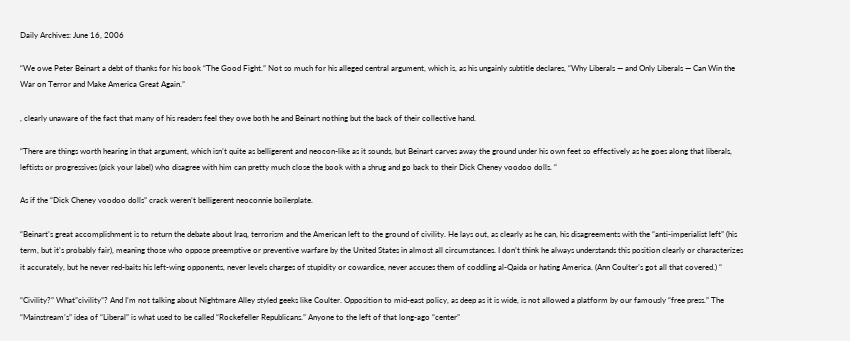Daily Archives: June 16, 2006

“We owe Peter Beinart a debt of thanks for his book “The Good Fight.” Not so much for his alleged central argument, which is, as his ungainly subtitle declares, “Why Liberals — and Only Liberals — Can Win the War on Terror and Make America Great Again.”

, clearly unaware of the fact that many of his readers feel they owe both he and Beinart nothing but the back of their collective hand.

“There are things worth hearing in that argument, which isn’t quite as belligerent and neocon-like as it sounds, but Beinart carves away the ground under his own feet so effectively as he goes along that liberals, leftists or progressives (pick your label) who disagree with him can pretty much close the book with a shrug and go back to their Dick Cheney voodoo dolls. “

As if the “Dick Cheney voodoo dolls” crack weren’t belligerent neoconnie boilerplate.

“Beinart’s great accomplishment is to return the debate about Iraq, terrorism and the American left to the ground of civility. He lays out, as clearly as he can, his disagreements with the “anti-imperialist left” (his term, but it’s probably fair), meaning those who oppose preemptive or preventive warfare by the United States in almost all circumstances. I don’t think he always understands this position clearly or characterizes it accurately, but he never red-baits his left-wing opponents, never levels charges of stupidity or cowardice, never accuses them of coddling al-Qaida or hating America. (Ann Coulter’s got all that covered.) “

“Civility?” What”civility”? And I’m not talking about Nightmare Alley styled geeks like Coulter. Opposition to mid-east policy, as deep as it is wide, is not allowed a platform by our famously “free press.” The “Mainstream’s” idea of “Liberal” is what used to be called “Rockefeller Republicans.” Anyone to the left of that long-ago “center”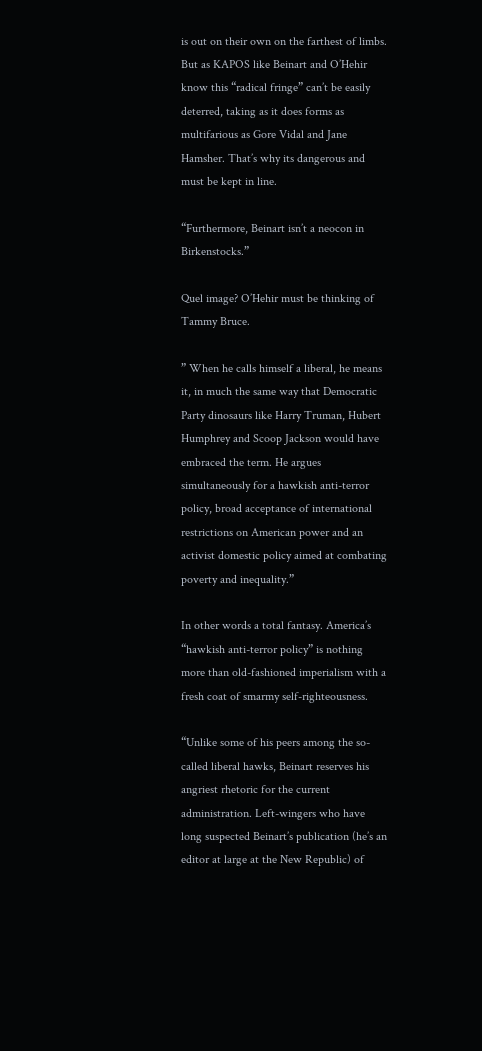is out on their own on the farthest of limbs. But as KAPOS like Beinart and O’Hehir know this “radical fringe” can’t be easily deterred, taking as it does forms as multifarious as Gore Vidal and Jane Hamsher. That’s why its dangerous and must be kept in line.

“Furthermore, Beinart isn’t a neocon in Birkenstocks.”

Quel image? O’Hehir must be thinking of Tammy Bruce.

” When he calls himself a liberal, he means it, in much the same way that Democratic Party dinosaurs like Harry Truman, Hubert Humphrey and Scoop Jackson would have embraced the term. He argues simultaneously for a hawkish anti-terror policy, broad acceptance of international restrictions on American power and an activist domestic policy aimed at combating poverty and inequality.”

In other words a total fantasy. America’s “hawkish anti-terror policy” is nothing more than old-fashioned imperialism with a fresh coat of smarmy self-righteousness.

“Unlike some of his peers among the so-called liberal hawks, Beinart reserves his angriest rhetoric for the current administration. Left-wingers who have long suspected Beinart’s publication (he’s an editor at large at the New Republic) of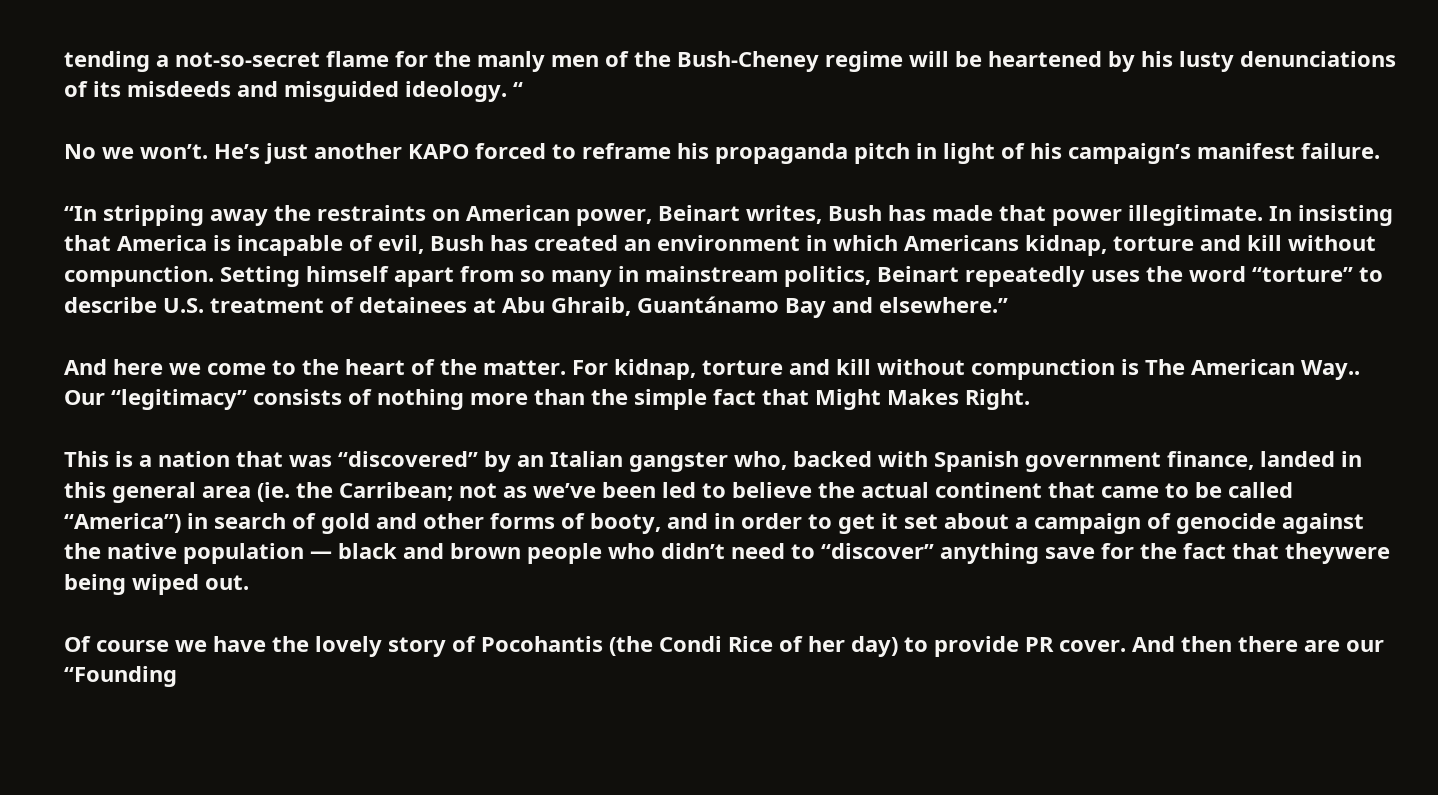tending a not-so-secret flame for the manly men of the Bush-Cheney regime will be heartened by his lusty denunciations of its misdeeds and misguided ideology. “

No we won’t. He’s just another KAPO forced to reframe his propaganda pitch in light of his campaign’s manifest failure.

“In stripping away the restraints on American power, Beinart writes, Bush has made that power illegitimate. In insisting that America is incapable of evil, Bush has created an environment in which Americans kidnap, torture and kill without compunction. Setting himself apart from so many in mainstream politics, Beinart repeatedly uses the word “torture” to describe U.S. treatment of detainees at Abu Ghraib, Guantánamo Bay and elsewhere.”

And here we come to the heart of the matter. For kidnap, torture and kill without compunction is The American Way.. Our “legitimacy” consists of nothing more than the simple fact that Might Makes Right.

This is a nation that was “discovered” by an Italian gangster who, backed with Spanish government finance, landed in this general area (ie. the Carribean; not as we’ve been led to believe the actual continent that came to be called “America”) in search of gold and other forms of booty, and in order to get it set about a campaign of genocide against the native population — black and brown people who didn’t need to “discover” anything save for the fact that theywere being wiped out.

Of course we have the lovely story of Pocohantis (the Condi Rice of her day) to provide PR cover. And then there are our “Founding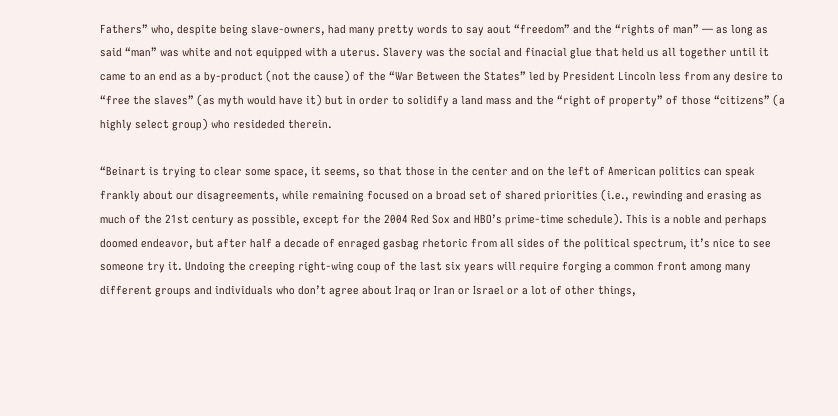Fathers” who, despite being slave-owners, had many pretty words to say aout “freedom” and the “rights of man” — as long as said “man” was white and not equipped with a uterus. Slavery was the social and finacial glue that held us all together until it came to an end as a by-product (not the cause) of the “War Between the States” led by President Lincoln less from any desire to “free the slaves” (as myth would have it) but in order to solidify a land mass and the “right of property” of those “citizens” (a highly select group) who resideded therein.

“Beinart is trying to clear some space, it seems, so that those in the center and on the left of American politics can speak frankly about our disagreements, while remaining focused on a broad set of shared priorities (i.e., rewinding and erasing as much of the 21st century as possible, except for the 2004 Red Sox and HBO’s prime-time schedule). This is a noble and perhaps doomed endeavor, but after half a decade of enraged gasbag rhetoric from all sides of the political spectrum, it’s nice to see someone try it. Undoing the creeping right-wing coup of the last six years will require forging a common front among many different groups and individuals who don’t agree about Iraq or Iran or Israel or a lot of other things,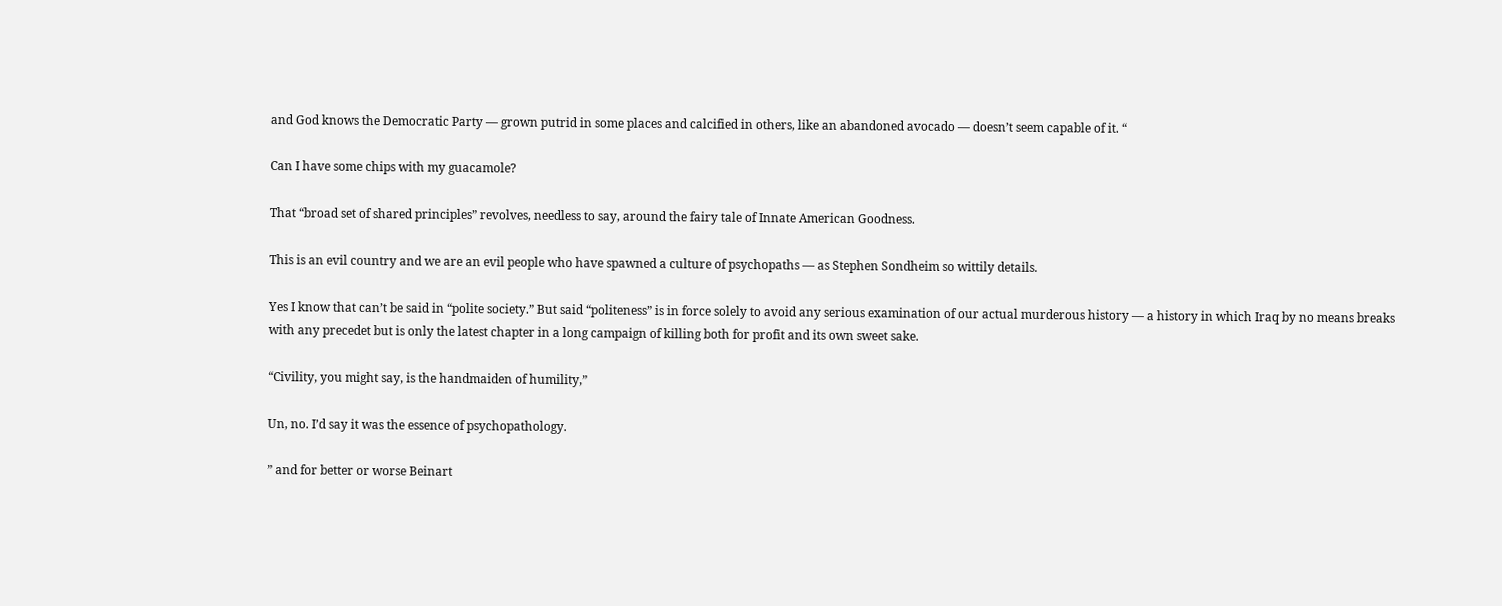and God knows the Democratic Party — grown putrid in some places and calcified in others, like an abandoned avocado — doesn’t seem capable of it. “

Can I have some chips with my guacamole?

That “broad set of shared principles” revolves, needless to say, around the fairy tale of Innate American Goodness.

This is an evil country and we are an evil people who have spawned a culture of psychopaths — as Stephen Sondheim so wittily details.

Yes I know that can’t be said in “polite society.” But said “politeness” is in force solely to avoid any serious examination of our actual murderous history — a history in which Iraq by no means breaks with any precedet but is only the latest chapter in a long campaign of killing both for profit and its own sweet sake.

“Civility, you might say, is the handmaiden of humility,”

Un, no. I’d say it was the essence of psychopathology.

” and for better or worse Beinart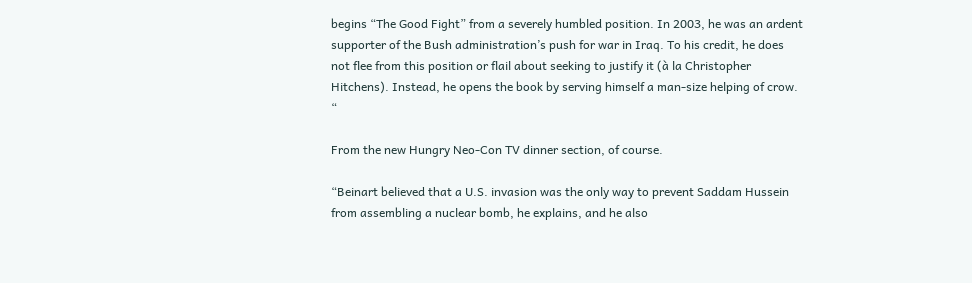begins “The Good Fight” from a severely humbled position. In 2003, he was an ardent supporter of the Bush administration’s push for war in Iraq. To his credit, he does not flee from this position or flail about seeking to justify it (à la Christopher Hitchens). Instead, he opens the book by serving himself a man-size helping of crow. “

From the new Hungry Neo-Con TV dinner section, of course.

“Beinart believed that a U.S. invasion was the only way to prevent Saddam Hussein from assembling a nuclear bomb, he explains, and he also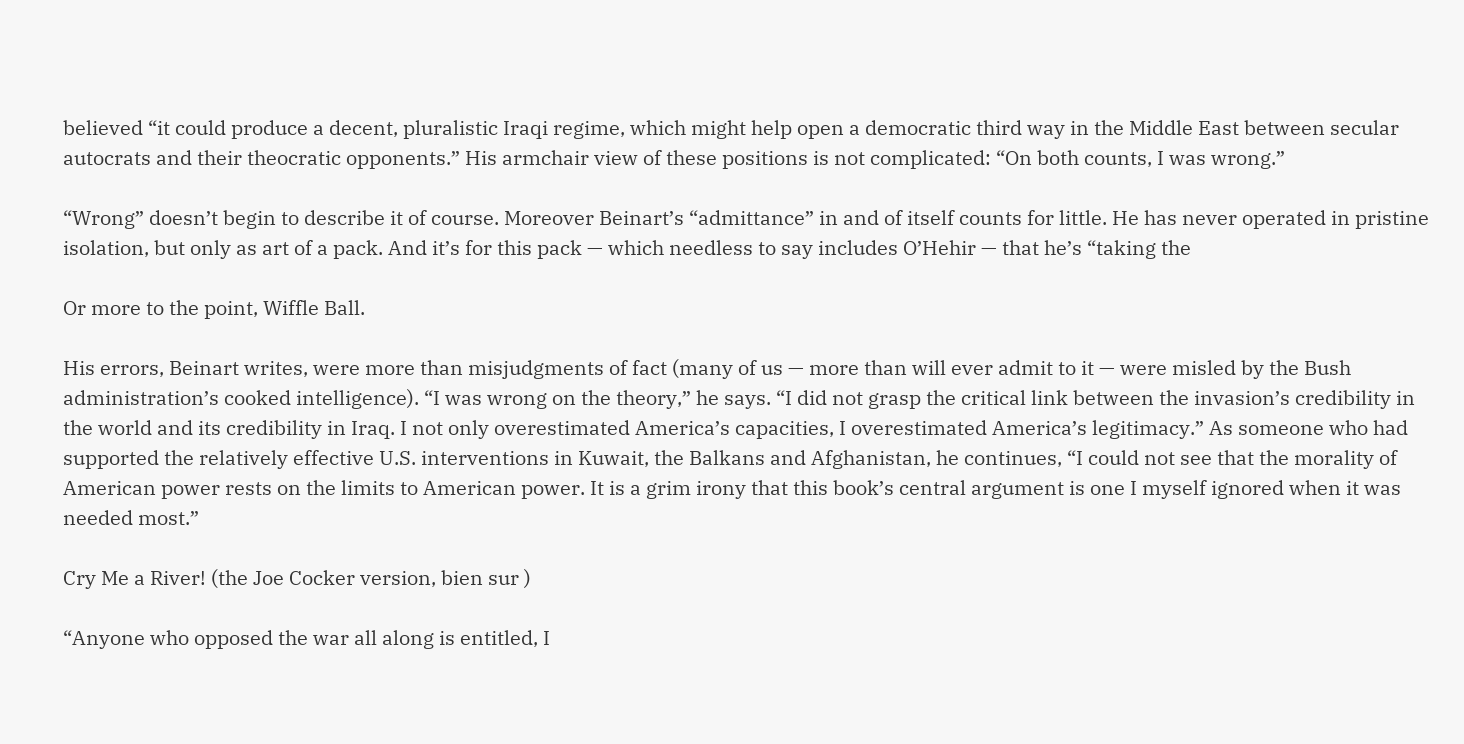believed “it could produce a decent, pluralistic Iraqi regime, which might help open a democratic third way in the Middle East between secular autocrats and their theocratic opponents.” His armchair view of these positions is not complicated: “On both counts, I was wrong.”

“Wrong” doesn’t begin to describe it of course. Moreover Beinart’s “admittance” in and of itself counts for little. He has never operated in pristine isolation, but only as art of a pack. And it’s for this pack — which needless to say includes O’Hehir — that he’s “taking the

Or more to the point, Wiffle Ball.

His errors, Beinart writes, were more than misjudgments of fact (many of us — more than will ever admit to it — were misled by the Bush administration’s cooked intelligence). “I was wrong on the theory,” he says. “I did not grasp the critical link between the invasion’s credibility in the world and its credibility in Iraq. I not only overestimated America’s capacities, I overestimated America’s legitimacy.” As someone who had supported the relatively effective U.S. interventions in Kuwait, the Balkans and Afghanistan, he continues, “I could not see that the morality of American power rests on the limits to American power. It is a grim irony that this book’s central argument is one I myself ignored when it was needed most.”

Cry Me a River! (the Joe Cocker version, bien sur )

“Anyone who opposed the war all along is entitled, I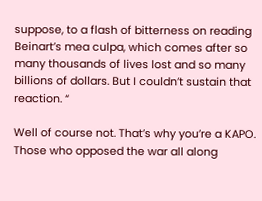suppose, to a flash of bitterness on reading Beinart’s mea culpa, which comes after so many thousands of lives lost and so many billions of dollars. But I couldn’t sustain that reaction. “

Well of course not. That’s why you’re a KAPO. Those who opposed the war all along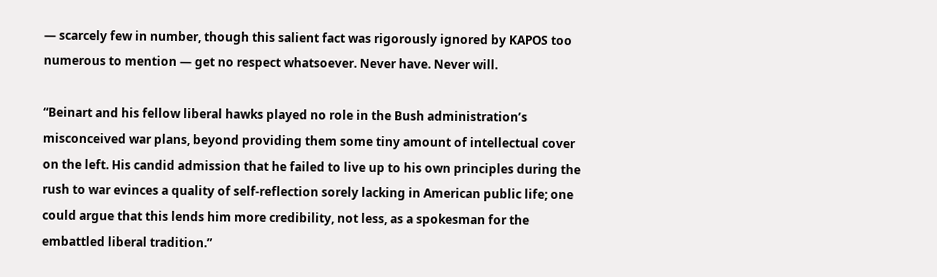— scarcely few in number, though this salient fact was rigorously ignored by KAPOS too numerous to mention — get no respect whatsoever. Never have. Never will.

“Beinart and his fellow liberal hawks played no role in the Bush administration’s misconceived war plans, beyond providing them some tiny amount of intellectual cover on the left. His candid admission that he failed to live up to his own principles during the rush to war evinces a quality of self-reflection sorely lacking in American public life; one could argue that this lends him more credibility, not less, as a spokesman for the embattled liberal tradition.”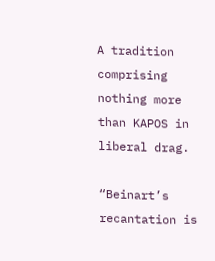A tradition comprising nothing more than KAPOS in liberal drag.

“Beinart’s recantation is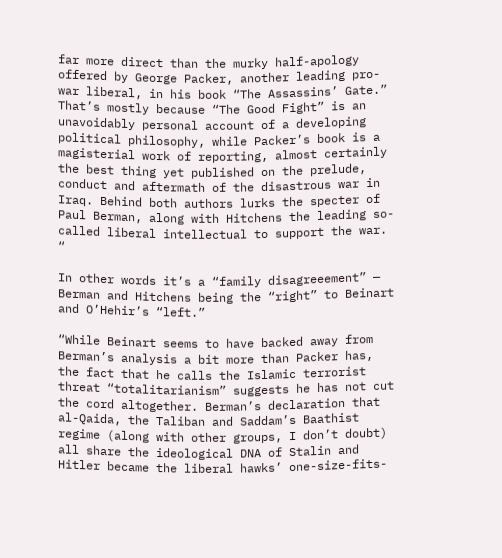far more direct than the murky half-apology offered by George Packer, another leading pro-war liberal, in his book “The Assassins’ Gate.” That’s mostly because “The Good Fight” is an unavoidably personal account of a developing political philosophy, while Packer’s book is a magisterial work of reporting, almost certainly the best thing yet published on the prelude, conduct and aftermath of the disastrous war in Iraq. Behind both authors lurks the specter of Paul Berman, along with Hitchens the leading so-called liberal intellectual to support the war. “

In other words it’s a “family disagreeement” — Berman and Hitchens being the “right” to Beinart and O’Hehir’s “left.”

“While Beinart seems to have backed away from Berman’s analysis a bit more than Packer has, the fact that he calls the Islamic terrorist threat “totalitarianism” suggests he has not cut the cord altogether. Berman’s declaration that al-Qaida, the Taliban and Saddam’s Baathist regime (along with other groups, I don’t doubt) all share the ideological DNA of Stalin and Hitler became the liberal hawks’ one-size-fits-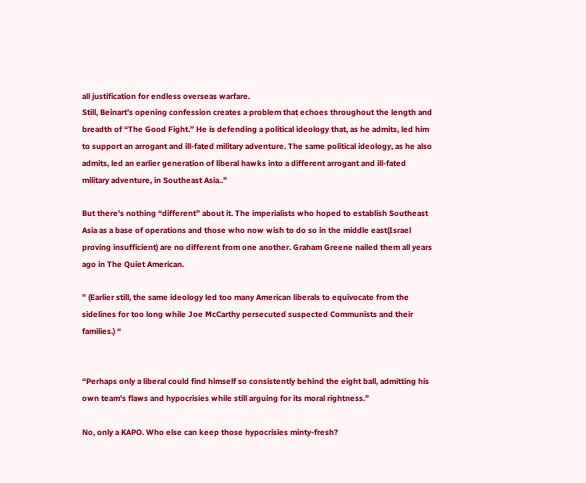all justification for endless overseas warfare.
Still, Beinart’s opening confession creates a problem that echoes throughout the length and breadth of “The Good Fight.” He is defending a political ideology that, as he admits, led him to support an arrogant and ill-fated military adventure. The same political ideology, as he also admits, led an earlier generation of liberal hawks into a different arrogant and ill-fated military adventure, in Southeast Asia..”

But there’s nothing “different” about it. The imperialists who hoped to establish Southeast Asia as a base of operations and those who now wish to do so in the middle east(Israel proving insufficient) are no different from one another. Graham Greene nailed them all years ago in The Quiet American.

” (Earlier still, the same ideology led too many American liberals to equivocate from the sidelines for too long while Joe McCarthy persecuted suspected Communists and their families.) “


“Perhaps only a liberal could find himself so consistently behind the eight ball, admitting his own team’s flaws and hypocrisies while still arguing for its moral rightness.”

No, only a KAPO. Who else can keep those hypocrisies minty-fresh?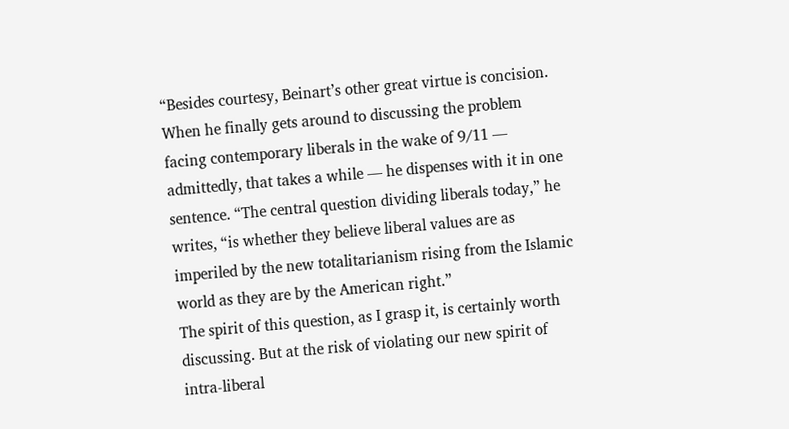“Besides courtesy, Beinart’s other great virtue is concision. When he finally gets around to discussing the problem facing contemporary liberals in the wake of 9/11 — admittedly, that takes a while — he dispenses with it in one sentence. “The central question dividing liberals today,” he writes, “is whether they believe liberal values are as imperiled by the new totalitarianism rising from the Islamic world as they are by the American right.”
The spirit of this question, as I grasp it, is certainly worth discussing. But at the risk of violating our new spirit of intra-liberal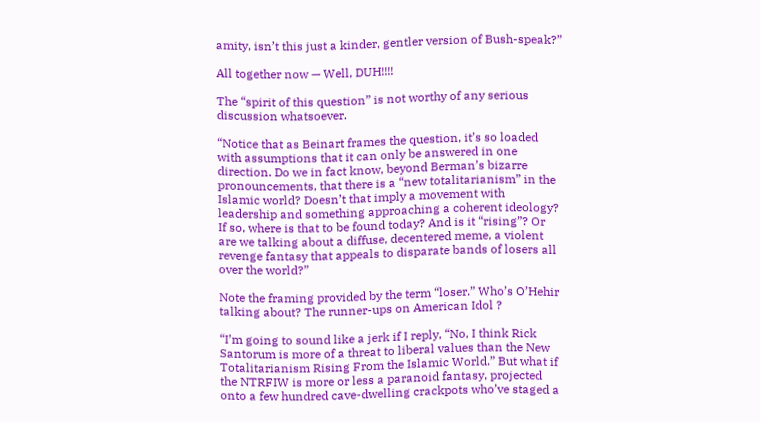amity, isn’t this just a kinder, gentler version of Bush-speak?”

All together now — Well, DUH!!!!

The “spirit of this question” is not worthy of any serious discussion whatsoever.

“Notice that as Beinart frames the question, it’s so loaded with assumptions that it can only be answered in one direction. Do we in fact know, beyond Berman’s bizarre pronouncements, that there is a “new totalitarianism” in the Islamic world? Doesn’t that imply a movement with leadership and something approaching a coherent ideology? If so, where is that to be found today? And is it “rising”? Or are we talking about a diffuse, decentered meme, a violent revenge fantasy that appeals to disparate bands of losers all over the world?”

Note the framing provided by the term “loser.” Who’s O’Hehir talking about? The runner-ups on American Idol ?

“I’m going to sound like a jerk if I reply, “No, I think Rick Santorum is more of a threat to liberal values than the New Totalitarianism Rising From the Islamic World.” But what if the NTRFIW is more or less a paranoid fantasy, projected onto a few hundred cave-dwelling crackpots who’ve staged a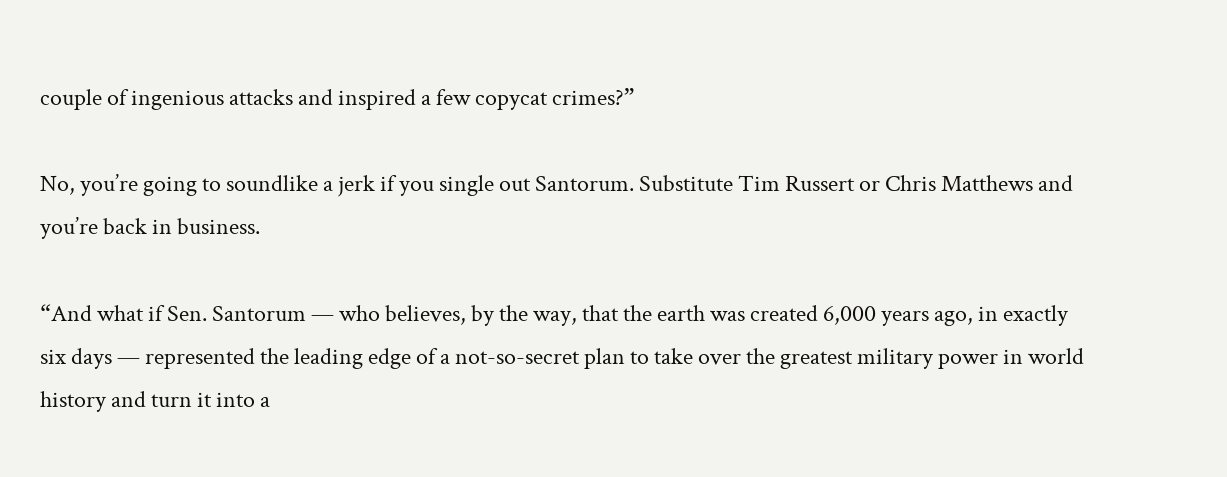couple of ingenious attacks and inspired a few copycat crimes?”

No, you’re going to soundlike a jerk if you single out Santorum. Substitute Tim Russert or Chris Matthews and you’re back in business.

“And what if Sen. Santorum — who believes, by the way, that the earth was created 6,000 years ago, in exactly six days — represented the leading edge of a not-so-secret plan to take over the greatest military power in world history and turn it into a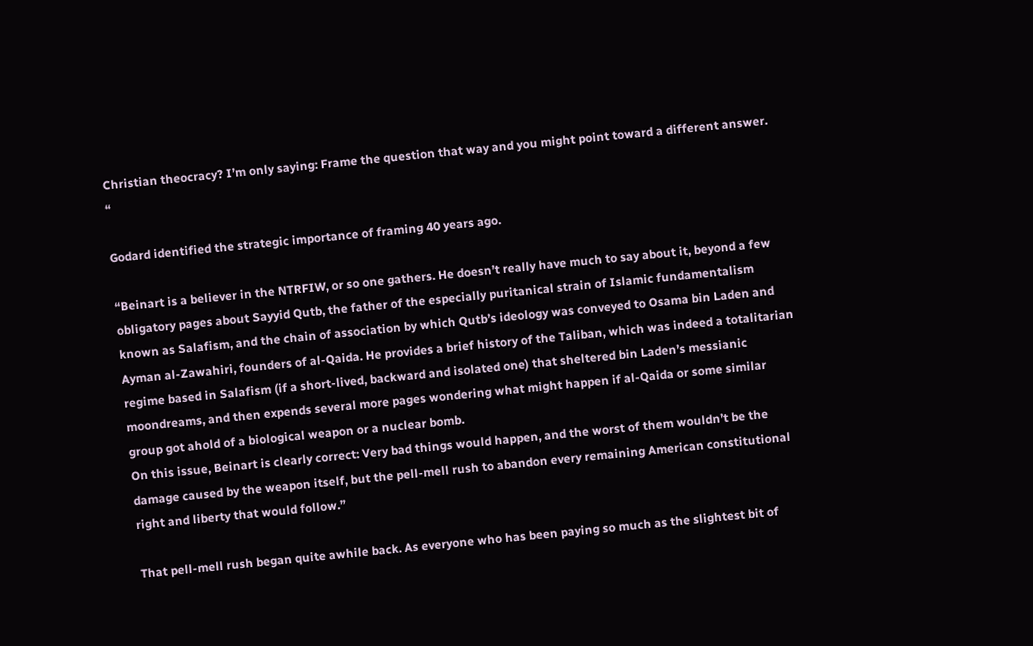Christian theocracy? I’m only saying: Frame the question that way and you might point toward a different answer. “

Godard identified the strategic importance of framing 40 years ago.

“Beinart is a believer in the NTRFIW, or so one gathers. He doesn’t really have much to say about it, beyond a few obligatory pages about Sayyid Qutb, the father of the especially puritanical strain of Islamic fundamentalism known as Salafism, and the chain of association by which Qutb’s ideology was conveyed to Osama bin Laden and Ayman al-Zawahiri, founders of al-Qaida. He provides a brief history of the Taliban, which was indeed a totalitarian regime based in Salafism (if a short-lived, backward and isolated one) that sheltered bin Laden’s messianic moondreams, and then expends several more pages wondering what might happen if al-Qaida or some similar group got ahold of a biological weapon or a nuclear bomb.
On this issue, Beinart is clearly correct: Very bad things would happen, and the worst of them wouldn’t be the damage caused by the weapon itself, but the pell-mell rush to abandon every remaining American constitutional right and liberty that would follow.”

That pell-mell rush began quite awhile back. As everyone who has been paying so much as the slightest bit of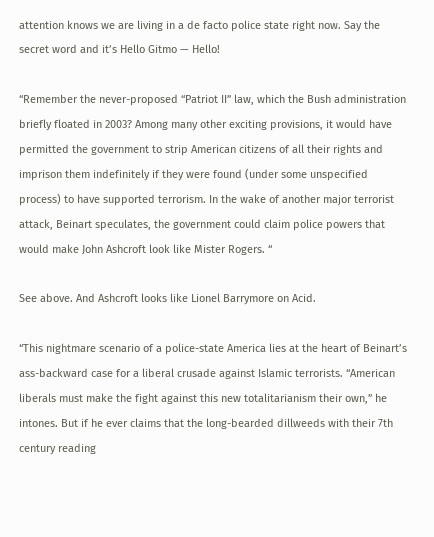attention knows we are living in a de facto police state right now. Say the secret word and it’s Hello Gitmo — Hello!

“Remember the never-proposed “Patriot II” law, which the Bush administration briefly floated in 2003? Among many other exciting provisions, it would have permitted the government to strip American citizens of all their rights and imprison them indefinitely if they were found (under some unspecified process) to have supported terrorism. In the wake of another major terrorist attack, Beinart speculates, the government could claim police powers that would make John Ashcroft look like Mister Rogers. “

See above. And Ashcroft looks like Lionel Barrymore on Acid.

“This nightmare scenario of a police-state America lies at the heart of Beinart’s ass-backward case for a liberal crusade against Islamic terrorists. “American liberals must make the fight against this new totalitarianism their own,” he intones. But if he ever claims that the long-bearded dillweeds with their 7th century reading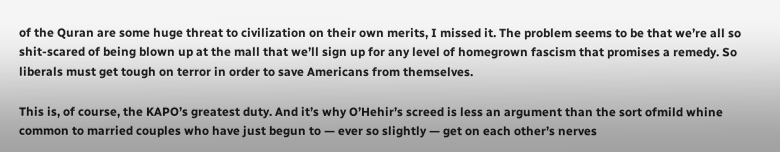of the Quran are some huge threat to civilization on their own merits, I missed it. The problem seems to be that we’re all so shit-scared of being blown up at the mall that we’ll sign up for any level of homegrown fascism that promises a remedy. So liberals must get tough on terror in order to save Americans from themselves.

This is, of course, the KAPO’s greatest duty. And it’s why O’Hehir’s screed is less an argument than the sort ofmild whine common to married couples who have just begun to — ever so slightly — get on each other’s nerves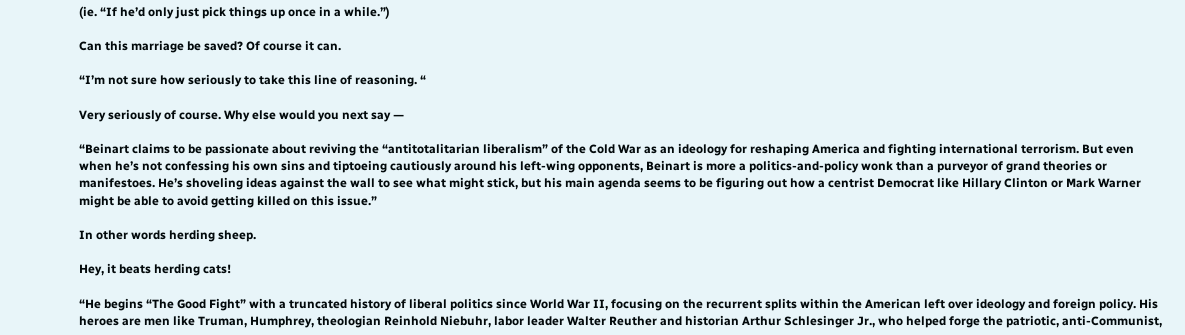(ie. “If he’d only just pick things up once in a while.”)

Can this marriage be saved? Of course it can.

“I’m not sure how seriously to take this line of reasoning. “

Very seriously of course. Why else would you next say —

“Beinart claims to be passionate about reviving the “antitotalitarian liberalism” of the Cold War as an ideology for reshaping America and fighting international terrorism. But even when he’s not confessing his own sins and tiptoeing cautiously around his left-wing opponents, Beinart is more a politics-and-policy wonk than a purveyor of grand theories or manifestoes. He’s shoveling ideas against the wall to see what might stick, but his main agenda seems to be figuring out how a centrist Democrat like Hillary Clinton or Mark Warner might be able to avoid getting killed on this issue.”

In other words herding sheep.

Hey, it beats herding cats!

“He begins “The Good Fight” with a truncated history of liberal politics since World War II, focusing on the recurrent splits within the American left over ideology and foreign policy. His heroes are men like Truman, Humphrey, theologian Reinhold Niebuhr, labor leader Walter Reuther and historian Arthur Schlesinger Jr., who helped forge the patriotic, anti-Communist,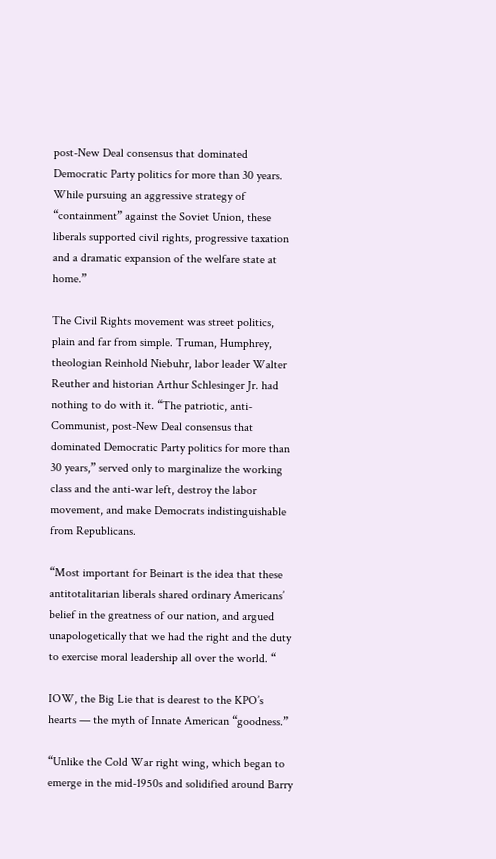post-New Deal consensus that dominated Democratic Party politics for more than 30 years. While pursuing an aggressive strategy of “containment” against the Soviet Union, these liberals supported civil rights, progressive taxation and a dramatic expansion of the welfare state at home.”

The Civil Rights movement was street politics, plain and far from simple. Truman, Humphrey, theologian Reinhold Niebuhr, labor leader Walter Reuther and historian Arthur Schlesinger Jr. had nothing to do with it. “The patriotic, anti-Communist, post-New Deal consensus that dominated Democratic Party politics for more than 30 years,” served only to marginalize the working class and the anti-war left, destroy the labor movement, and make Democrats indistinguishable from Republicans.

“Most important for Beinart is the idea that these antitotalitarian liberals shared ordinary Americans’ belief in the greatness of our nation, and argued unapologetically that we had the right and the duty to exercise moral leadership all over the world. “

IOW, the Big Lie that is dearest to the KPO’s hearts — the myth of Innate American “goodness.”

“Unlike the Cold War right wing, which began to emerge in the mid-1950s and solidified around Barry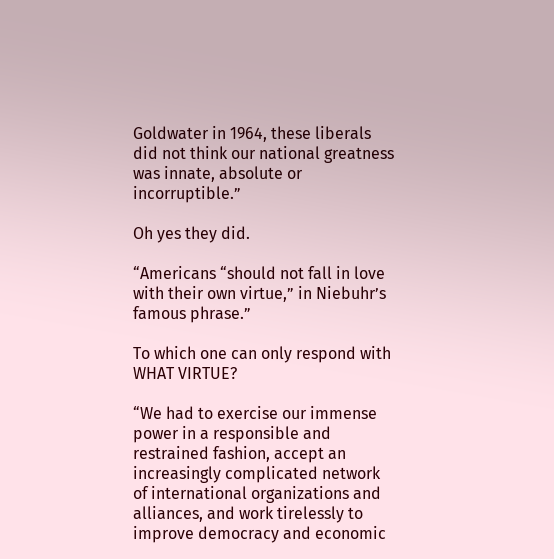Goldwater in 1964, these liberals did not think our national greatness was innate, absolute or incorruptible.”

Oh yes they did.

“Americans “should not fall in love with their own virtue,” in Niebuhr’s famous phrase.”

To which one can only respond with WHAT VIRTUE?

“We had to exercise our immense power in a responsible and restrained fashion, accept an increasingly complicated network of international organizations and alliances, and work tirelessly to improve democracy and economic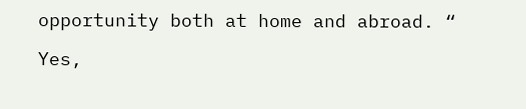opportunity both at home and abroad. “

Yes,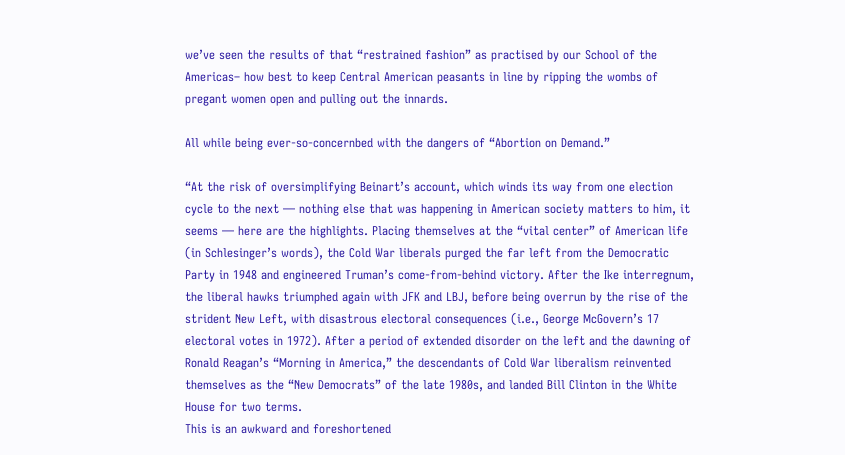we’ve seen the results of that “restrained fashion” as practised by our School of the Americas– how best to keep Central American peasants in line by ripping the wombs of pregant women open and pulling out the innards.

All while being ever-so-concernbed with the dangers of “Abortion on Demand.”

“At the risk of oversimplifying Beinart’s account, which winds its way from one election cycle to the next — nothing else that was happening in American society matters to him, it seems — here are the highlights. Placing themselves at the “vital center” of American life (in Schlesinger’s words), the Cold War liberals purged the far left from the Democratic Party in 1948 and engineered Truman’s come-from-behind victory. After the Ike interregnum, the liberal hawks triumphed again with JFK and LBJ, before being overrun by the rise of the strident New Left, with disastrous electoral consequences (i.e., George McGovern’s 17 electoral votes in 1972). After a period of extended disorder on the left and the dawning of Ronald Reagan’s “Morning in America,” the descendants of Cold War liberalism reinvented themselves as the “New Democrats” of the late 1980s, and landed Bill Clinton in the White House for two terms.
This is an awkward and foreshortened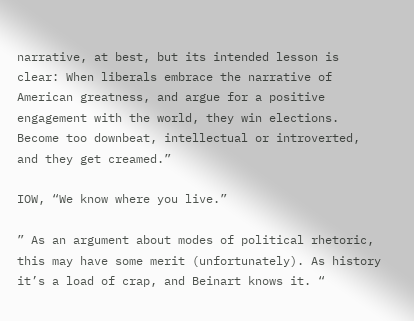narrative, at best, but its intended lesson is clear: When liberals embrace the narrative of American greatness, and argue for a positive engagement with the world, they win elections. Become too downbeat, intellectual or introverted, and they get creamed.”

IOW, “We know where you live.”

” As an argument about modes of political rhetoric, this may have some merit (unfortunately). As history it’s a load of crap, and Beinart knows it. “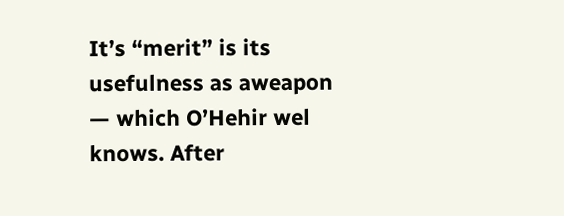It’s “merit” is its usefulness as aweapon — which O’Hehir wel knows. After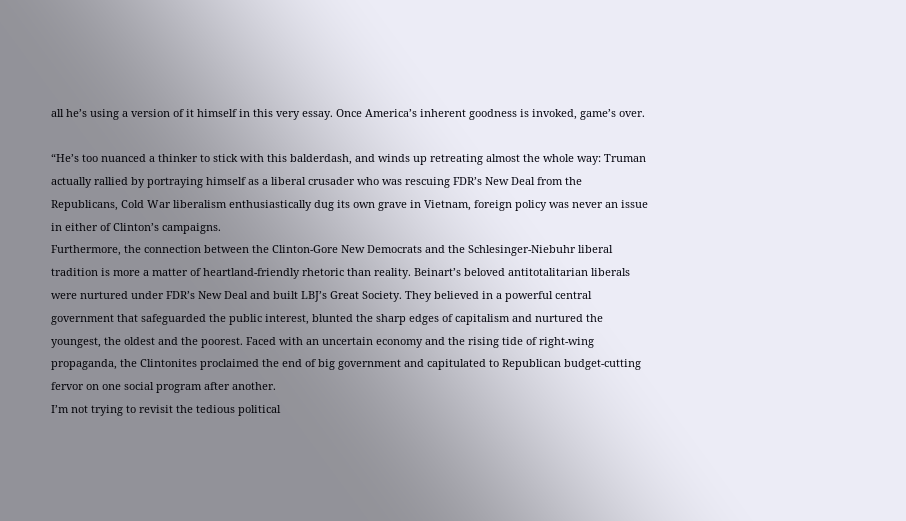all he’s using a version of it himself in this very essay. Once America’s inherent goodness is invoked, game’s over.

“He’s too nuanced a thinker to stick with this balderdash, and winds up retreating almost the whole way: Truman actually rallied by portraying himself as a liberal crusader who was rescuing FDR’s New Deal from the Republicans, Cold War liberalism enthusiastically dug its own grave in Vietnam, foreign policy was never an issue in either of Clinton’s campaigns.
Furthermore, the connection between the Clinton-Gore New Democrats and the Schlesinger-Niebuhr liberal tradition is more a matter of heartland-friendly rhetoric than reality. Beinart’s beloved antitotalitarian liberals were nurtured under FDR’s New Deal and built LBJ’s Great Society. They believed in a powerful central government that safeguarded the public interest, blunted the sharp edges of capitalism and nurtured the youngest, the oldest and the poorest. Faced with an uncertain economy and the rising tide of right-wing propaganda, the Clintonites proclaimed the end of big government and capitulated to Republican budget-cutting fervor on one social program after another.
I’m not trying to revisit the tedious political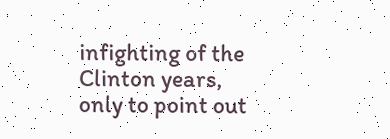infighting of the Clinton years, only to point out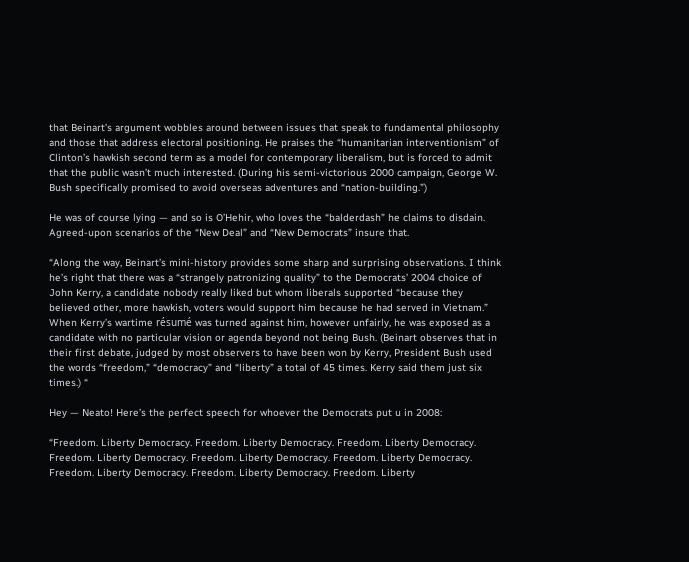that Beinart’s argument wobbles around between issues that speak to fundamental philosophy and those that address electoral positioning. He praises the “humanitarian interventionism” of Clinton’s hawkish second term as a model for contemporary liberalism, but is forced to admit that the public wasn’t much interested. (During his semi-victorious 2000 campaign, George W. Bush specifically promised to avoid overseas adventures and “nation-building.”)

He was of course lying — and so is O’Hehir, who loves the “balderdash” he claims to disdain. Agreed-upon scenarios of the “New Deal” and “New Democrats” insure that.

“Along the way, Beinart’s mini-history provides some sharp and surprising observations. I think he’s right that there was a “strangely patronizing quality” to the Democrats’ 2004 choice of John Kerry, a candidate nobody really liked but whom liberals supported “because they believed other, more hawkish, voters would support him because he had served in Vietnam.” When Kerry’s wartime résumé was turned against him, however unfairly, he was exposed as a candidate with no particular vision or agenda beyond not being Bush. (Beinart observes that in their first debate, judged by most observers to have been won by Kerry, President Bush used the words “freedom,” “democracy” and “liberty” a total of 45 times. Kerry said them just six times.) “

Hey — Neato! Here’s the perfect speech for whoever the Democrats put u in 2008:

“Freedom. Liberty Democracy. Freedom. Liberty Democracy. Freedom. Liberty Democracy. Freedom. Liberty Democracy. Freedom. Liberty Democracy. Freedom. Liberty Democracy. Freedom. Liberty Democracy. Freedom. Liberty Democracy. Freedom. Liberty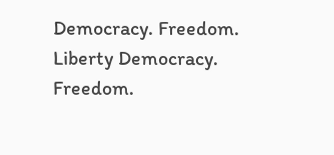Democracy. Freedom. Liberty Democracy. Freedom.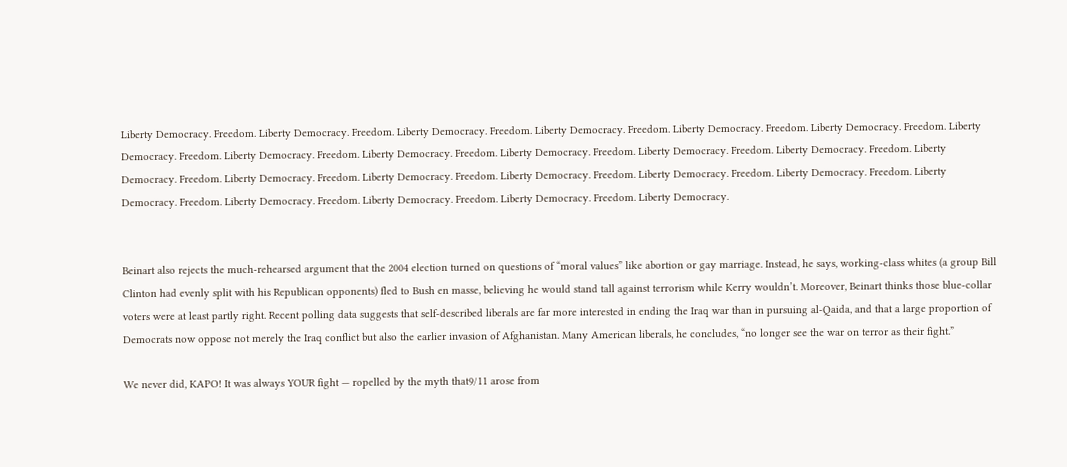Liberty Democracy. Freedom. Liberty Democracy. Freedom. Liberty Democracy. Freedom. Liberty Democracy. Freedom. Liberty Democracy. Freedom. Liberty Democracy. Freedom. Liberty Democracy. Freedom. Liberty Democracy. Freedom. Liberty Democracy. Freedom. Liberty Democracy. Freedom. Liberty Democracy. Freedom. Liberty Democracy. Freedom. Liberty Democracy. Freedom. Liberty Democracy. Freedom. Liberty Democracy. Freedom. Liberty Democracy. Freedom. Liberty Democracy. Freedom. Liberty Democracy. Freedom. Liberty Democracy. Freedom. Liberty Democracy. Freedom. Liberty Democracy. Freedom. Liberty Democracy. Freedom. Liberty Democracy.


Beinart also rejects the much-rehearsed argument that the 2004 election turned on questions of “moral values” like abortion or gay marriage. Instead, he says, working-class whites (a group Bill Clinton had evenly split with his Republican opponents) fled to Bush en masse, believing he would stand tall against terrorism while Kerry wouldn’t. Moreover, Beinart thinks those blue-collar voters were at least partly right. Recent polling data suggests that self-described liberals are far more interested in ending the Iraq war than in pursuing al-Qaida, and that a large proportion of Democrats now oppose not merely the Iraq conflict but also the earlier invasion of Afghanistan. Many American liberals, he concludes, “no longer see the war on terror as their fight.”

We never did, KAPO! It was always YOUR fight — ropelled by the myth that9/11 arose from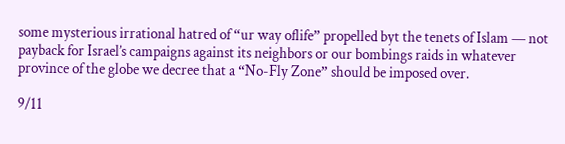some mysterious irrational hatred of “ur way oflife” propelled byt the tenets of Islam — not payback for Israel’s campaigns against its neighbors or our bombings raids in whatever province of the globe we decree that a “No-Fly Zone” should be imposed over.

9/11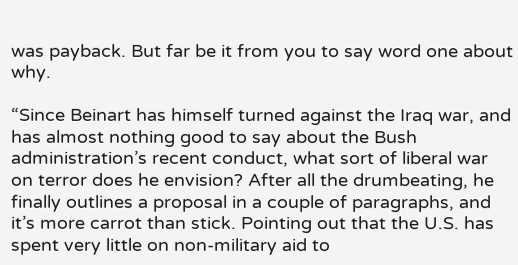was payback. But far be it from you to say word one about why.

“Since Beinart has himself turned against the Iraq war, and has almost nothing good to say about the Bush administration’s recent conduct, what sort of liberal war on terror does he envision? After all the drumbeating, he finally outlines a proposal in a couple of paragraphs, and it’s more carrot than stick. Pointing out that the U.S. has spent very little on non-military aid to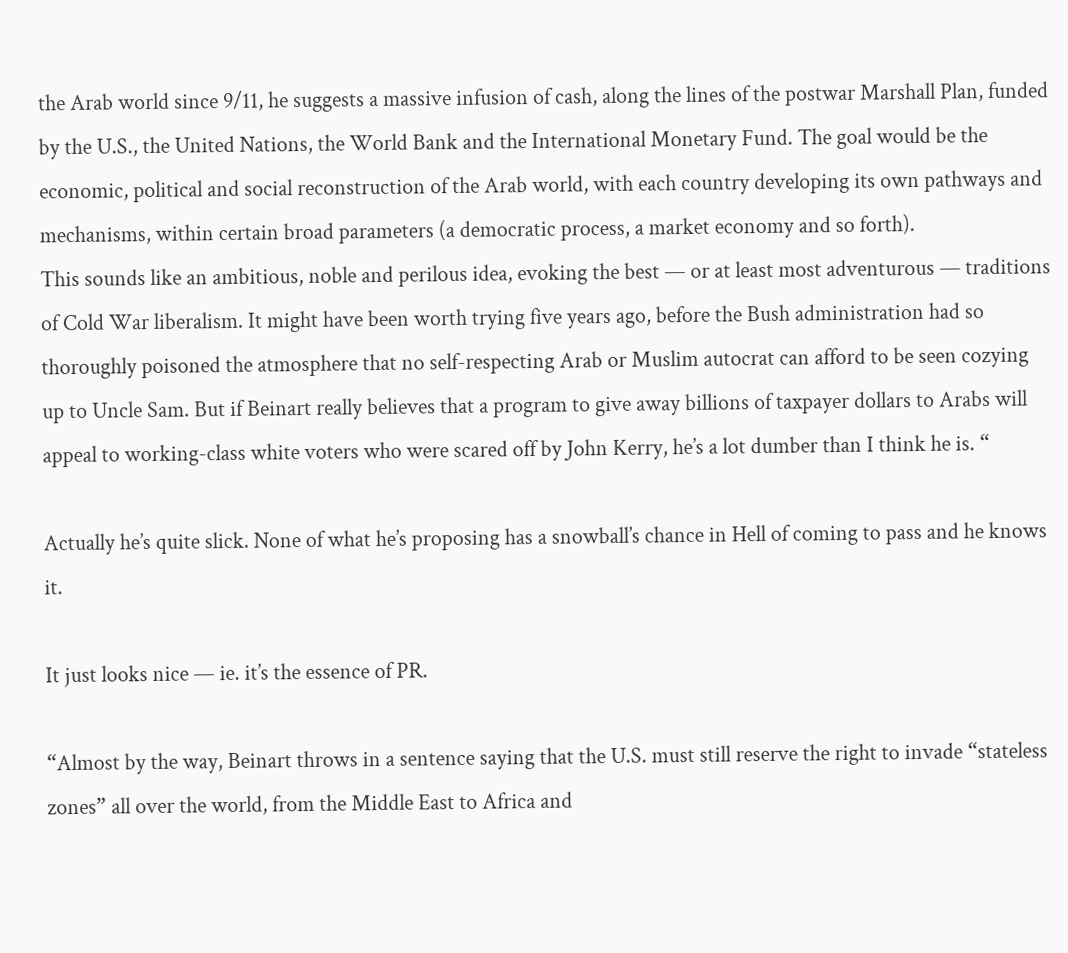the Arab world since 9/11, he suggests a massive infusion of cash, along the lines of the postwar Marshall Plan, funded by the U.S., the United Nations, the World Bank and the International Monetary Fund. The goal would be the economic, political and social reconstruction of the Arab world, with each country developing its own pathways and mechanisms, within certain broad parameters (a democratic process, a market economy and so forth).
This sounds like an ambitious, noble and perilous idea, evoking the best — or at least most adventurous — traditions of Cold War liberalism. It might have been worth trying five years ago, before the Bush administration had so thoroughly poisoned the atmosphere that no self-respecting Arab or Muslim autocrat can afford to be seen cozying up to Uncle Sam. But if Beinart really believes that a program to give away billions of taxpayer dollars to Arabs will appeal to working-class white voters who were scared off by John Kerry, he’s a lot dumber than I think he is. “

Actually he’s quite slick. None of what he’s proposing has a snowball’s chance in Hell of coming to pass and he knows it.

It just looks nice — ie. it’s the essence of PR.

“Almost by the way, Beinart throws in a sentence saying that the U.S. must still reserve the right to invade “stateless zones” all over the world, from the Middle East to Africa and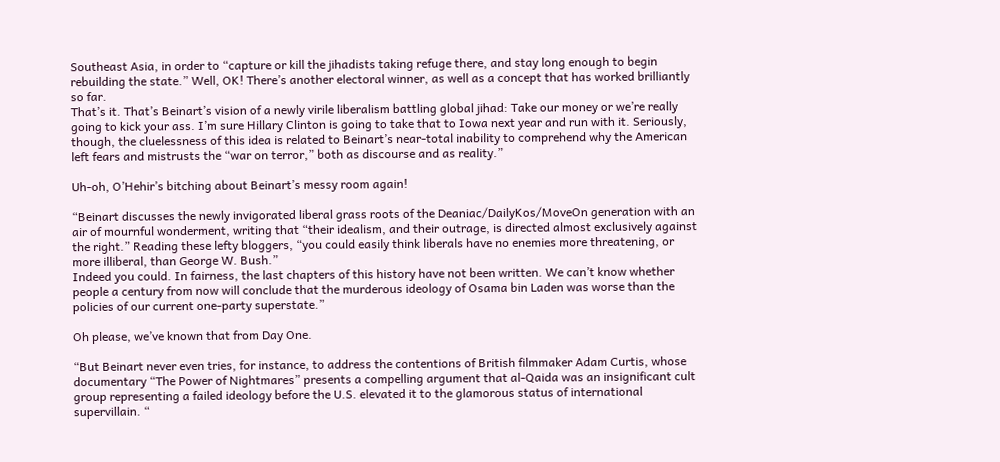Southeast Asia, in order to “capture or kill the jihadists taking refuge there, and stay long enough to begin rebuilding the state.” Well, OK! There’s another electoral winner, as well as a concept that has worked brilliantly so far.
That’s it. That’s Beinart’s vision of a newly virile liberalism battling global jihad: Take our money or we’re really going to kick your ass. I’m sure Hillary Clinton is going to take that to Iowa next year and run with it. Seriously, though, the cluelessness of this idea is related to Beinart’s near-total inability to comprehend why the American left fears and mistrusts the “war on terror,” both as discourse and as reality.”

Uh-oh, O’Hehir’s bitching about Beinart’s messy room again!

“Beinart discusses the newly invigorated liberal grass roots of the Deaniac/DailyKos/MoveOn generation with an air of mournful wonderment, writing that “their idealism, and their outrage, is directed almost exclusively against the right.” Reading these lefty bloggers, “you could easily think liberals have no enemies more threatening, or more illiberal, than George W. Bush.”
Indeed you could. In fairness, the last chapters of this history have not been written. We can’t know whether people a century from now will conclude that the murderous ideology of Osama bin Laden was worse than the policies of our current one-party superstate.”

Oh please, we’ve known that from Day One.

“But Beinart never even tries, for instance, to address the contentions of British filmmaker Adam Curtis, whose documentary “The Power of Nightmares” presents a compelling argument that al-Qaida was an insignificant cult group representing a failed ideology before the U.S. elevated it to the glamorous status of international supervillain. “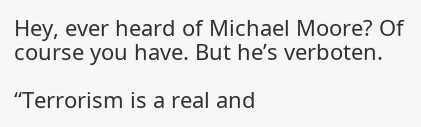Hey, ever heard of Michael Moore? Of course you have. But he’s verboten.

“Terrorism is a real and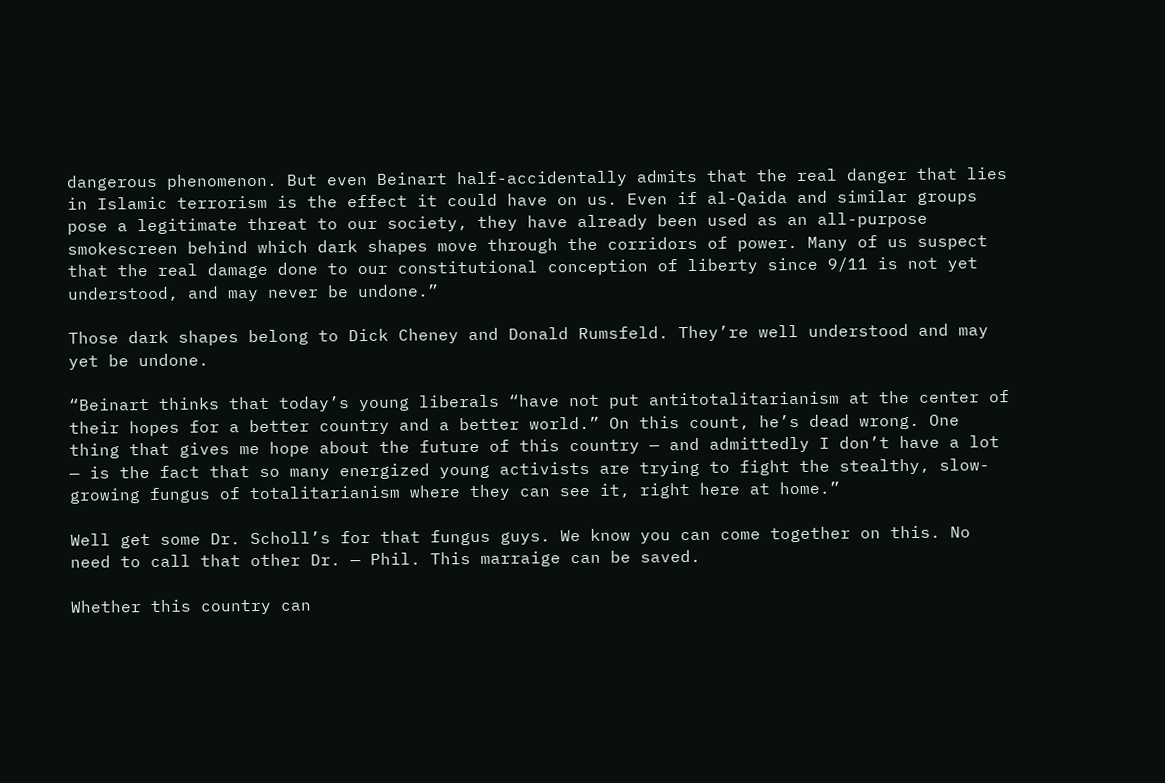dangerous phenomenon. But even Beinart half-accidentally admits that the real danger that lies in Islamic terrorism is the effect it could have on us. Even if al-Qaida and similar groups pose a legitimate threat to our society, they have already been used as an all-purpose smokescreen behind which dark shapes move through the corridors of power. Many of us suspect that the real damage done to our constitutional conception of liberty since 9/11 is not yet understood, and may never be undone.”

Those dark shapes belong to Dick Cheney and Donald Rumsfeld. They’re well understood and may yet be undone.

“Beinart thinks that today’s young liberals “have not put antitotalitarianism at the center of their hopes for a better country and a better world.” On this count, he’s dead wrong. One thing that gives me hope about the future of this country — and admittedly I don’t have a lot — is the fact that so many energized young activists are trying to fight the stealthy, slow-growing fungus of totalitarianism where they can see it, right here at home.”

Well get some Dr. Scholl’s for that fungus guys. We know you can come together on this. No need to call that other Dr. — Phil. This marraige can be saved.

Whether this country can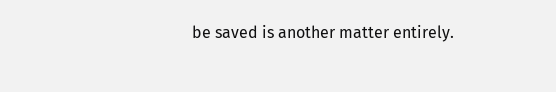be saved is another matter entirely.